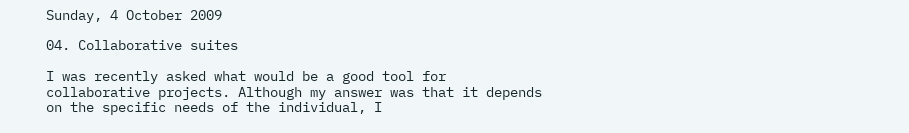Sunday, 4 October 2009

04. Collaborative suites

I was recently asked what would be a good tool for collaborative projects. Although my answer was that it depends on the specific needs of the individual, I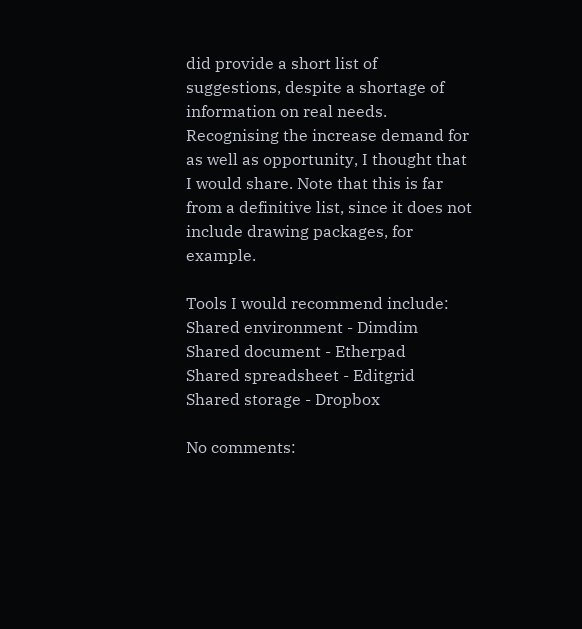did provide a short list of suggestions, despite a shortage of information on real needs. Recognising the increase demand for as well as opportunity, I thought that I would share. Note that this is far from a definitive list, since it does not include drawing packages, for example.

Tools I would recommend include:
Shared environment - Dimdim
Shared document - Etherpad
Shared spreadsheet - Editgrid
Shared storage - Dropbox

No comments: